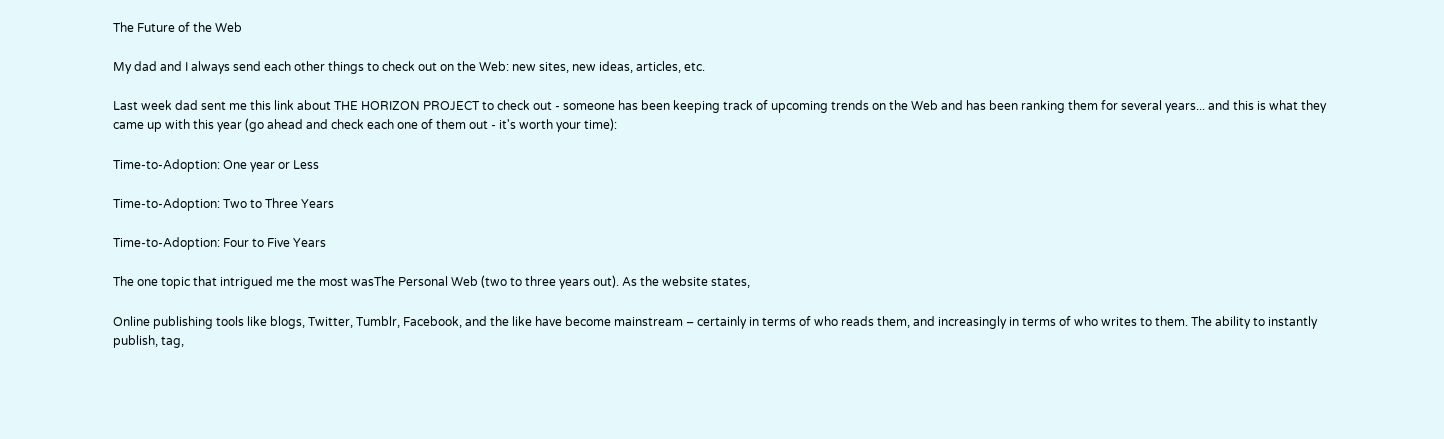The Future of the Web

My dad and I always send each other things to check out on the Web: new sites, new ideas, articles, etc.

Last week dad sent me this link about THE HORIZON PROJECT to check out - someone has been keeping track of upcoming trends on the Web and has been ranking them for several years... and this is what they came up with this year (go ahead and check each one of them out - it's worth your time):

Time-to-Adoption: One year or Less

Time-to-Adoption: Two to Three Years

Time-to-Adoption: Four to Five Years

The one topic that intrigued me the most wasThe Personal Web (two to three years out). As the website states,

Online publishing tools like blogs, Twitter, Tumblr, Facebook, and the like have become mainstream – certainly in terms of who reads them, and increasingly in terms of who writes to them. The ability to instantly publish, tag,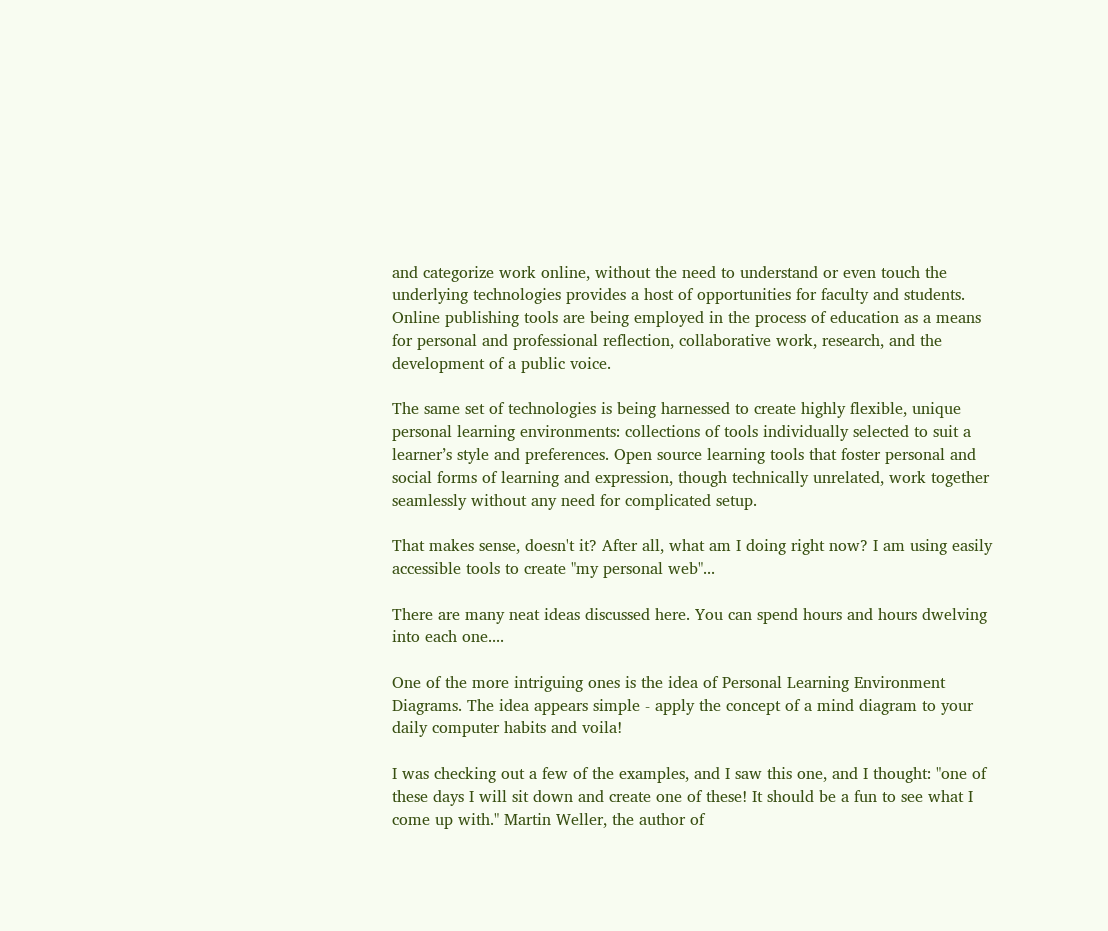and categorize work online, without the need to understand or even touch the underlying technologies provides a host of opportunities for faculty and students. Online publishing tools are being employed in the process of education as a means for personal and professional reflection, collaborative work, research, and the development of a public voice.

The same set of technologies is being harnessed to create highly flexible, unique personal learning environments: collections of tools individually selected to suit a learner’s style and preferences. Open source learning tools that foster personal and social forms of learning and expression, though technically unrelated, work together seamlessly without any need for complicated setup.

That makes sense, doesn't it? After all, what am I doing right now? I am using easily accessible tools to create "my personal web"...

There are many neat ideas discussed here. You can spend hours and hours dwelving into each one....

One of the more intriguing ones is the idea of Personal Learning Environment Diagrams. The idea appears simple - apply the concept of a mind diagram to your daily computer habits and voila!

I was checking out a few of the examples, and I saw this one, and I thought: "one of these days I will sit down and create one of these! It should be a fun to see what I come up with." Martin Weller, the author of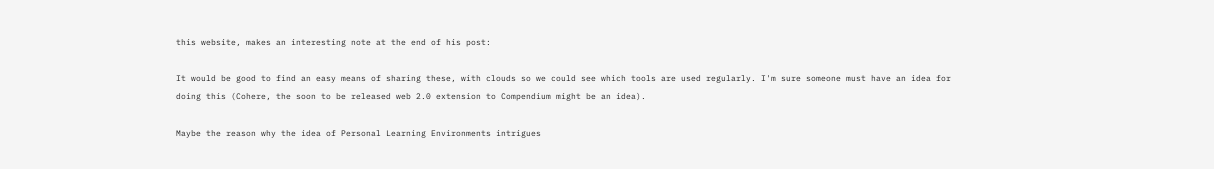this website, makes an interesting note at the end of his post:

It would be good to find an easy means of sharing these, with clouds so we could see which tools are used regularly. I'm sure someone must have an idea for doing this (Cohere, the soon to be released web 2.0 extension to Compendium might be an idea).

Maybe the reason why the idea of Personal Learning Environments intrigues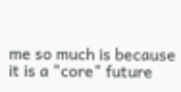me so much is because it is a "core" future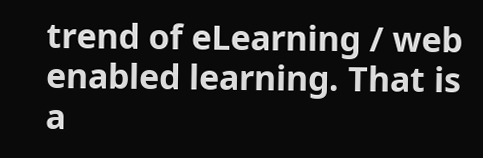trend of eLearning / web enabled learning. That is a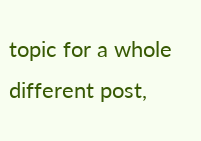topic for a whole different post,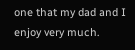one that my dad and I enjoy very much.